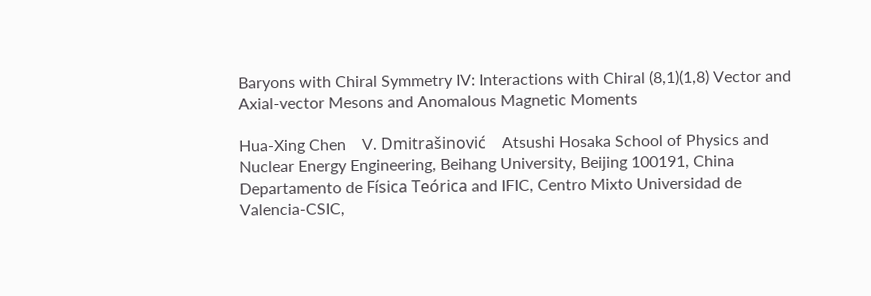Baryons with Chiral Symmetry IV: Interactions with Chiral (8,1)(1,8) Vector and Axial-vector Mesons and Anomalous Magnetic Moments

Hua-Xing Chen    V. Dmitrašinović    Atsushi Hosaka School of Physics and Nuclear Energy Engineering, Beihang University, Beijing 100191, China
Departamento de Física Teórica and IFIC, Centro Mixto Universidad de Valencia-CSIC,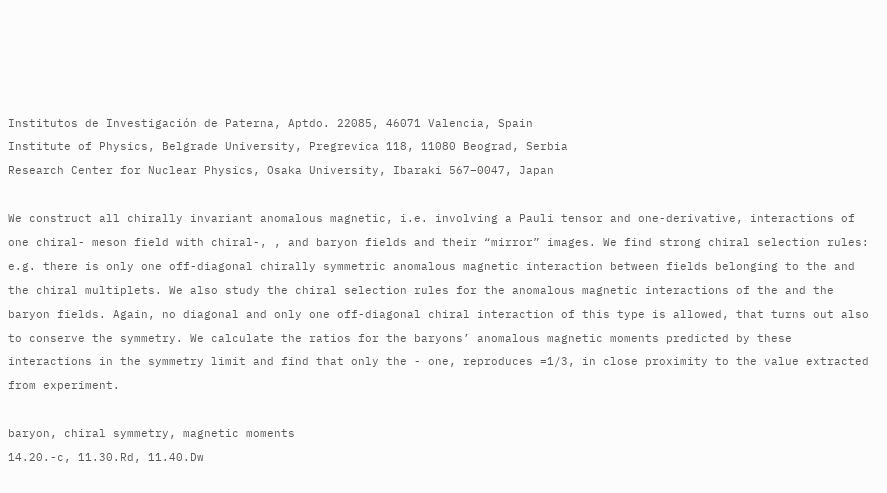Institutos de Investigación de Paterna, Aptdo. 22085, 46071 Valencia, Spain
Institute of Physics, Belgrade University, Pregrevica 118, 11080 Beograd, Serbia
Research Center for Nuclear Physics, Osaka University, Ibaraki 567–0047, Japan

We construct all chirally invariant anomalous magnetic, i.e. involving a Pauli tensor and one-derivative, interactions of one chiral- meson field with chiral-, , and baryon fields and their “mirror” images. We find strong chiral selection rules: e.g. there is only one off-diagonal chirally symmetric anomalous magnetic interaction between fields belonging to the and the chiral multiplets. We also study the chiral selection rules for the anomalous magnetic interactions of the and the baryon fields. Again, no diagonal and only one off-diagonal chiral interaction of this type is allowed, that turns out also to conserve the symmetry. We calculate the ratios for the baryons’ anomalous magnetic moments predicted by these interactions in the symmetry limit and find that only the - one, reproduces =1/3, in close proximity to the value extracted from experiment.

baryon, chiral symmetry, magnetic moments
14.20.-c, 11.30.Rd, 11.40.Dw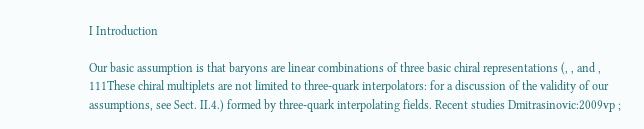I Introduction

Our basic assumption is that baryons are linear combinations of three basic chiral representations (, , and , 111These chiral multiplets are not limited to three-quark interpolators: for a discussion of the validity of our assumptions, see Sect. II.4.) formed by three-quark interpolating fields. Recent studies Dmitrasinovic:2009vp ;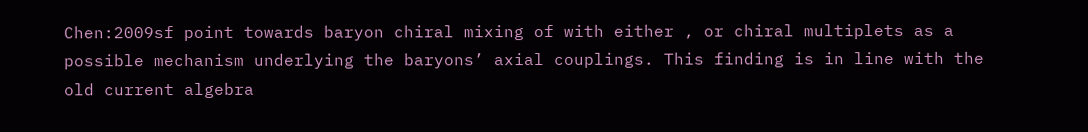Chen:2009sf point towards baryon chiral mixing of with either , or chiral multiplets as a possible mechanism underlying the baryons’ axial couplings. This finding is in line with the old current algebra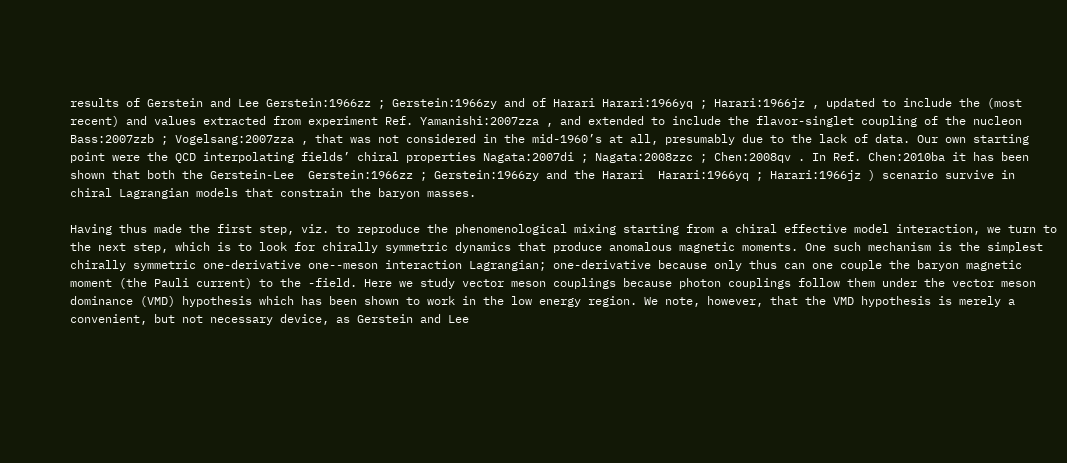results of Gerstein and Lee Gerstein:1966zz ; Gerstein:1966zy and of Harari Harari:1966yq ; Harari:1966jz , updated to include the (most recent) and values extracted from experiment Ref. Yamanishi:2007zza , and extended to include the flavor-singlet coupling of the nucleon Bass:2007zzb ; Vogelsang:2007zza , that was not considered in the mid-1960’s at all, presumably due to the lack of data. Our own starting point were the QCD interpolating fields’ chiral properties Nagata:2007di ; Nagata:2008zzc ; Chen:2008qv . In Ref. Chen:2010ba it has been shown that both the Gerstein-Lee  Gerstein:1966zz ; Gerstein:1966zy and the Harari  Harari:1966yq ; Harari:1966jz ) scenario survive in chiral Lagrangian models that constrain the baryon masses.

Having thus made the first step, viz. to reproduce the phenomenological mixing starting from a chiral effective model interaction, we turn to the next step, which is to look for chirally symmetric dynamics that produce anomalous magnetic moments. One such mechanism is the simplest chirally symmetric one-derivative one--meson interaction Lagrangian; one-derivative because only thus can one couple the baryon magnetic moment (the Pauli current) to the -field. Here we study vector meson couplings because photon couplings follow them under the vector meson dominance (VMD) hypothesis which has been shown to work in the low energy region. We note, however, that the VMD hypothesis is merely a convenient, but not necessary device, as Gerstein and Lee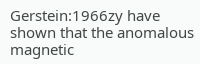Gerstein:1966zy have shown that the anomalous magnetic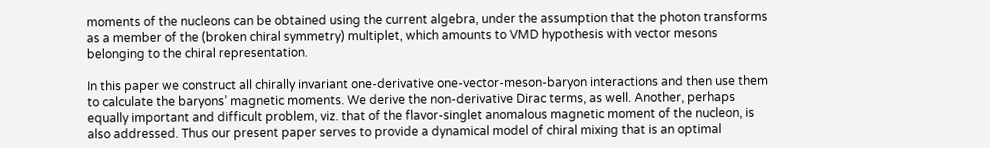moments of the nucleons can be obtained using the current algebra, under the assumption that the photon transforms as a member of the (broken chiral symmetry) multiplet, which amounts to VMD hypothesis with vector mesons belonging to the chiral representation.

In this paper we construct all chirally invariant one-derivative one-vector-meson-baryon interactions and then use them to calculate the baryons’ magnetic moments. We derive the non-derivative Dirac terms, as well. Another, perhaps equally important and difficult problem, viz. that of the flavor-singlet anomalous magnetic moment of the nucleon, is also addressed. Thus our present paper serves to provide a dynamical model of chiral mixing that is an optimal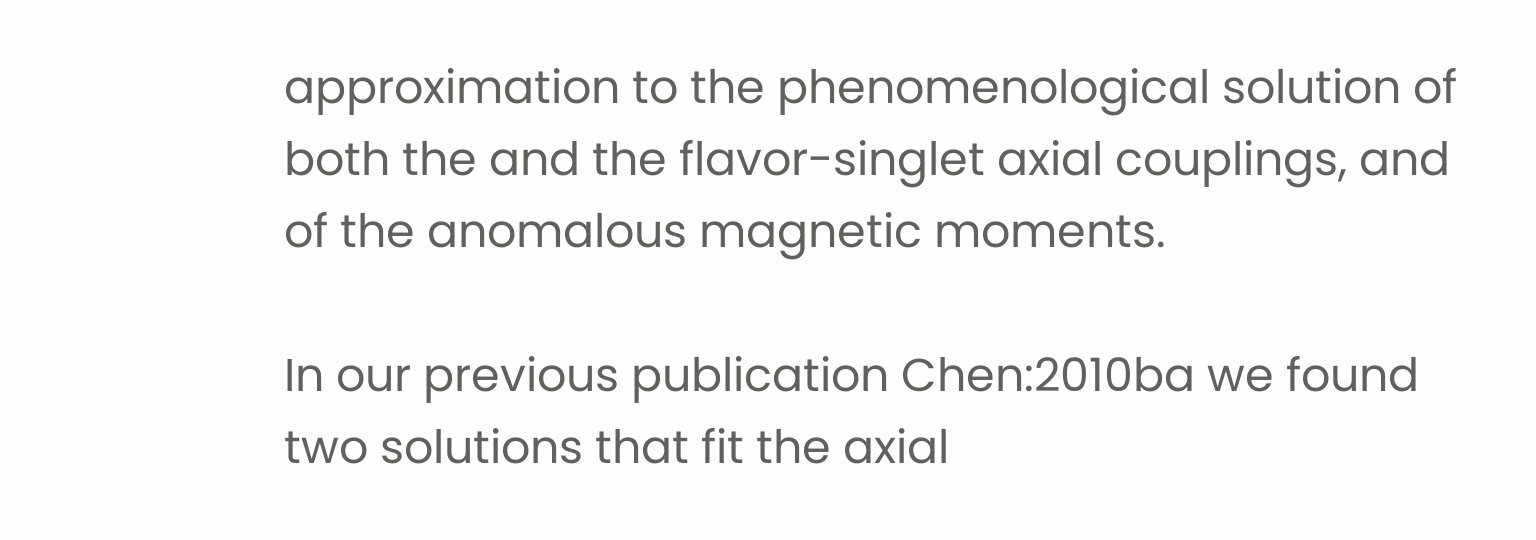approximation to the phenomenological solution of both the and the flavor-singlet axial couplings, and of the anomalous magnetic moments.

In our previous publication Chen:2010ba we found two solutions that fit the axial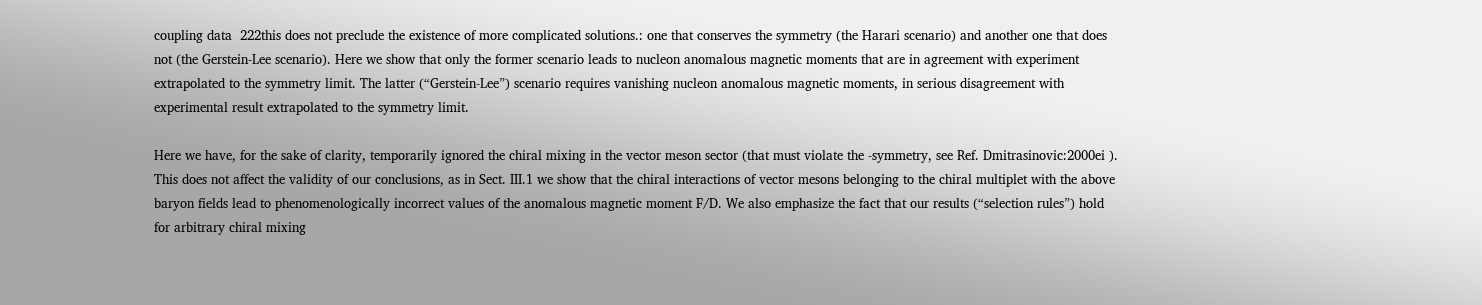coupling data  222this does not preclude the existence of more complicated solutions.: one that conserves the symmetry (the Harari scenario) and another one that does not (the Gerstein-Lee scenario). Here we show that only the former scenario leads to nucleon anomalous magnetic moments that are in agreement with experiment extrapolated to the symmetry limit. The latter (“Gerstein-Lee”) scenario requires vanishing nucleon anomalous magnetic moments, in serious disagreement with experimental result extrapolated to the symmetry limit.

Here we have, for the sake of clarity, temporarily ignored the chiral mixing in the vector meson sector (that must violate the -symmetry, see Ref. Dmitrasinovic:2000ei ). This does not affect the validity of our conclusions, as in Sect. III.1 we show that the chiral interactions of vector mesons belonging to the chiral multiplet with the above baryon fields lead to phenomenologically incorrect values of the anomalous magnetic moment F/D. We also emphasize the fact that our results (“selection rules”) hold for arbitrary chiral mixing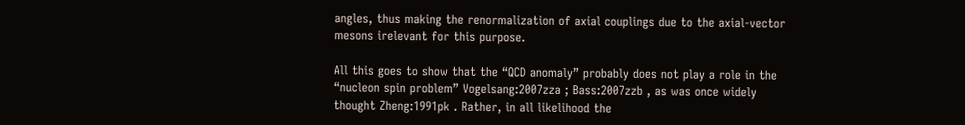angles, thus making the renormalization of axial couplings due to the axial-vector mesons irelevant for this purpose.

All this goes to show that the “QCD anomaly” probably does not play a role in the “nucleon spin problem” Vogelsang:2007zza ; Bass:2007zzb , as was once widely thought Zheng:1991pk . Rather, in all likelihood the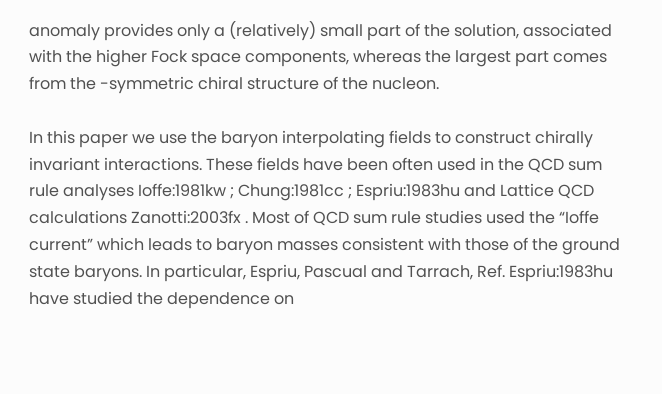anomaly provides only a (relatively) small part of the solution, associated with the higher Fock space components, whereas the largest part comes from the -symmetric chiral structure of the nucleon.

In this paper we use the baryon interpolating fields to construct chirally invariant interactions. These fields have been often used in the QCD sum rule analyses Ioffe:1981kw ; Chung:1981cc ; Espriu:1983hu and Lattice QCD calculations Zanotti:2003fx . Most of QCD sum rule studies used the “Ioffe current” which leads to baryon masses consistent with those of the ground state baryons. In particular, Espriu, Pascual and Tarrach, Ref. Espriu:1983hu have studied the dependence on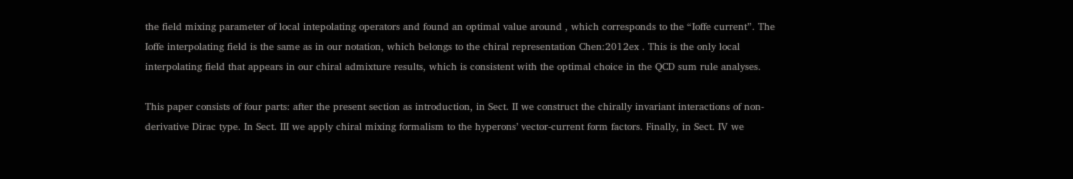the field mixing parameter of local intepolating operators and found an optimal value around , which corresponds to the “Ioffe current”. The Ioffe interpolating field is the same as in our notation, which belongs to the chiral representation Chen:2012ex . This is the only local interpolating field that appears in our chiral admixture results, which is consistent with the optimal choice in the QCD sum rule analyses.

This paper consists of four parts: after the present section as introduction, in Sect. II we construct the chirally invariant interactions of non-derivative Dirac type. In Sect. III we apply chiral mixing formalism to the hyperons’ vector-current form factors. Finally, in Sect. IV we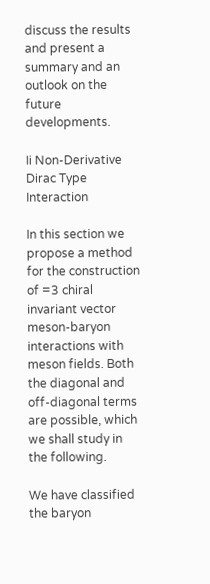discuss the results and present a summary and an outlook on the future developments.

Ii Non-Derivative Dirac Type Interaction

In this section we propose a method for the construction of =3 chiral invariant vector meson-baryon interactions with meson fields. Both the diagonal and off-diagonal terms are possible, which we shall study in the following.

We have classified the baryon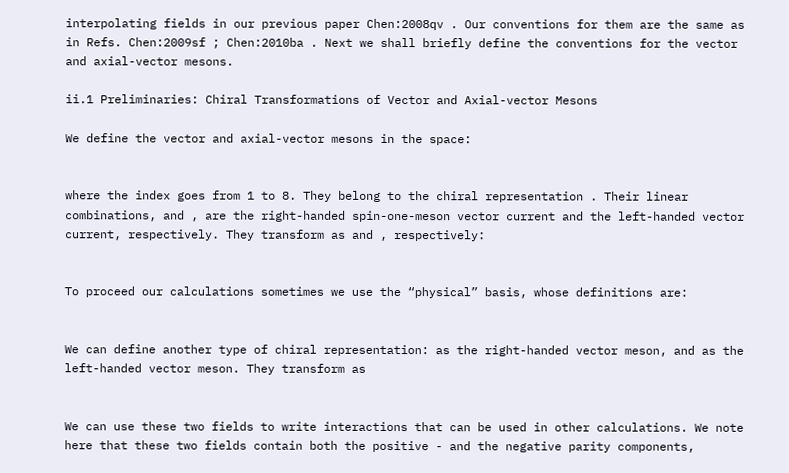interpolating fields in our previous paper Chen:2008qv . Our conventions for them are the same as in Refs. Chen:2009sf ; Chen:2010ba . Next we shall briefly define the conventions for the vector and axial-vector mesons.

ii.1 Preliminaries: Chiral Transformations of Vector and Axial-vector Mesons

We define the vector and axial-vector mesons in the space:


where the index goes from 1 to 8. They belong to the chiral representation . Their linear combinations, and , are the right-handed spin-one-meson vector current and the left-handed vector current, respectively. They transform as and , respectively:


To proceed our calculations sometimes we use the “physical” basis, whose definitions are:


We can define another type of chiral representation: as the right-handed vector meson, and as the left-handed vector meson. They transform as


We can use these two fields to write interactions that can be used in other calculations. We note here that these two fields contain both the positive - and the negative parity components,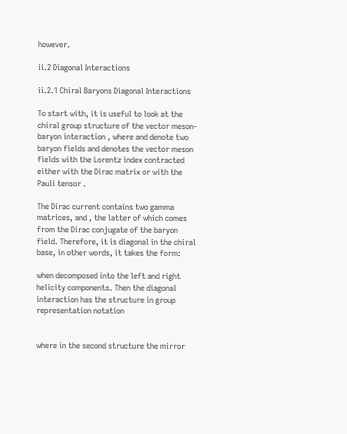however.

ii.2 Diagonal Interactions

ii.2.1 Chiral Baryons Diagonal Interactions

To start with, it is useful to look at the chiral group structure of the vector meson-baryon interaction , where and denote two baryon fields and denotes the vector meson fields with the Lorentz index contracted either with the Dirac matrix or with the Pauli tensor .

The Dirac current contains two gamma matrices, and , the latter of which comes from the Dirac conjugate of the baryon field. Therefore, it is diagonal in the chiral base, in other words, it takes the form:

when decomposed into the left and right helicity components. Then the diagonal interaction has the structure in group representation notation


where in the second structure the mirror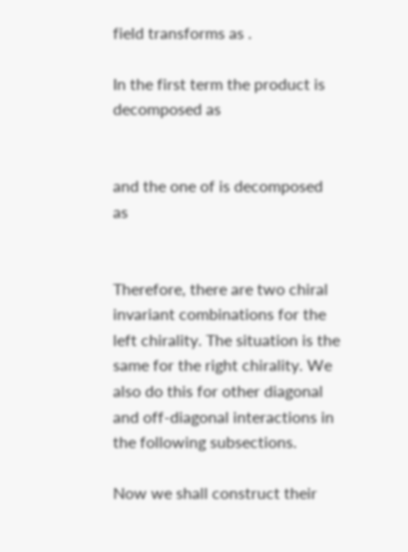field transforms as .

In the first term the product is decomposed as


and the one of is decomposed as


Therefore, there are two chiral invariant combinations for the left chirality. The situation is the same for the right chirality. We also do this for other diagonal and off-diagonal interactions in the following subsections.

Now we shall construct their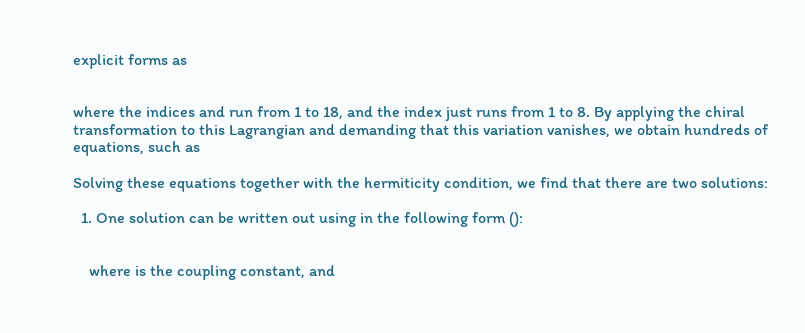explicit forms as


where the indices and run from 1 to 18, and the index just runs from 1 to 8. By applying the chiral transformation to this Lagrangian and demanding that this variation vanishes, we obtain hundreds of equations, such as

Solving these equations together with the hermiticity condition, we find that there are two solutions:

  1. One solution can be written out using in the following form ():


    where is the coupling constant, and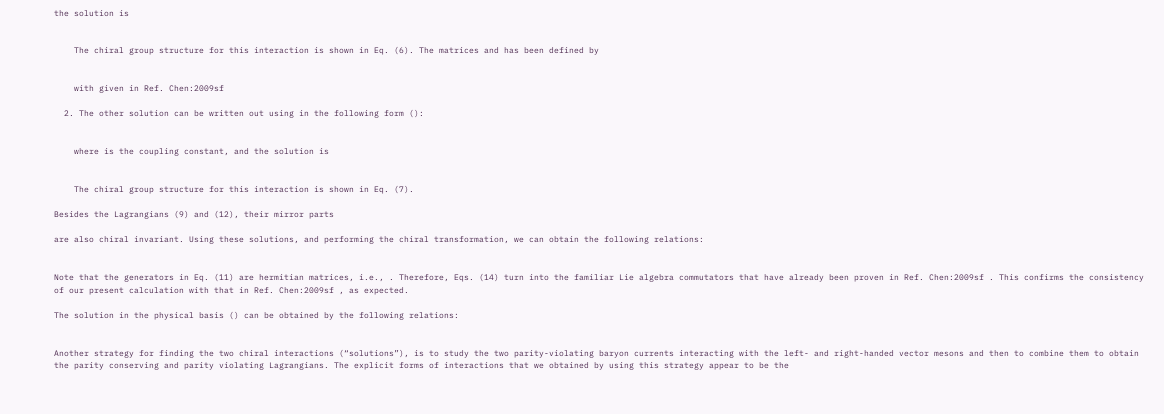the solution is


    The chiral group structure for this interaction is shown in Eq. (6). The matrices and has been defined by


    with given in Ref. Chen:2009sf

  2. The other solution can be written out using in the following form ():


    where is the coupling constant, and the solution is


    The chiral group structure for this interaction is shown in Eq. (7).

Besides the Lagrangians (9) and (12), their mirror parts

are also chiral invariant. Using these solutions, and performing the chiral transformation, we can obtain the following relations:


Note that the generators in Eq. (11) are hermitian matrices, i.e., . Therefore, Eqs. (14) turn into the familiar Lie algebra commutators that have already been proven in Ref. Chen:2009sf . This confirms the consistency of our present calculation with that in Ref. Chen:2009sf , as expected.

The solution in the physical basis () can be obtained by the following relations:


Another strategy for finding the two chiral interactions (“solutions”), is to study the two parity-violating baryon currents interacting with the left- and right-handed vector mesons and then to combine them to obtain the parity conserving and parity violating Lagrangians. The explicit forms of interactions that we obtained by using this strategy appear to be the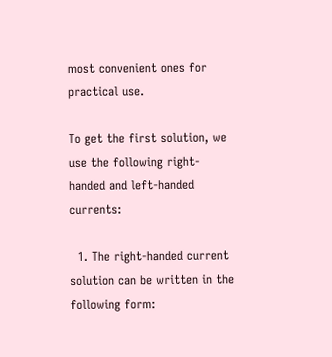most convenient ones for practical use.

To get the first solution, we use the following right-handed and left-handed currents:

  1. The right-handed current solution can be written in the following form: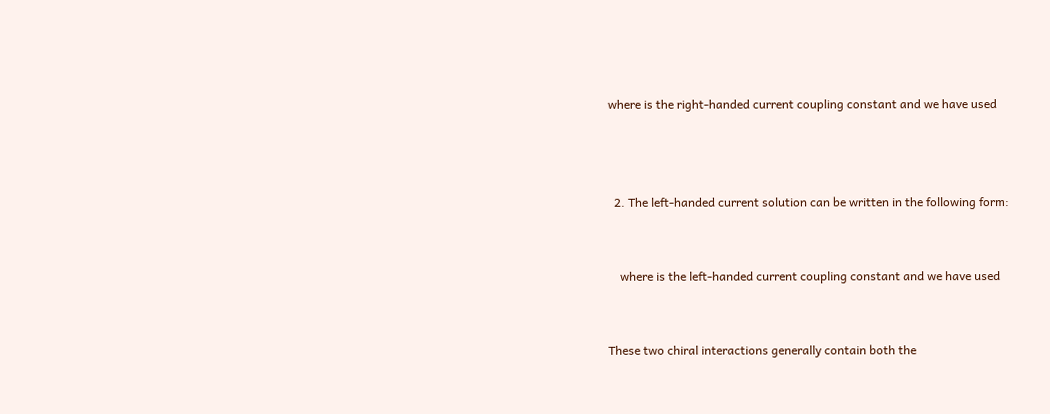where is the right-handed current coupling constant and we have used



  2. The left-handed current solution can be written in the following form:


    where is the left-handed current coupling constant and we have used


These two chiral interactions generally contain both the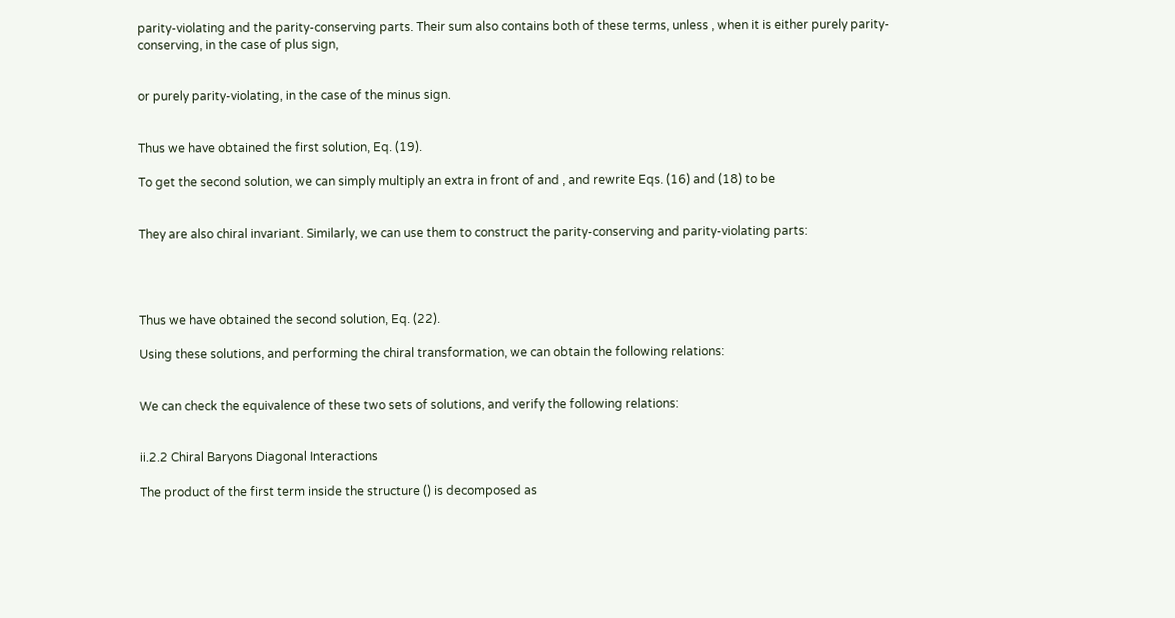parity-violating and the parity-conserving parts. Their sum also contains both of these terms, unless , when it is either purely parity-conserving, in the case of plus sign,


or purely parity-violating, in the case of the minus sign.


Thus we have obtained the first solution, Eq. (19).

To get the second solution, we can simply multiply an extra in front of and , and rewrite Eqs. (16) and (18) to be


They are also chiral invariant. Similarly, we can use them to construct the parity-conserving and parity-violating parts:




Thus we have obtained the second solution, Eq. (22).

Using these solutions, and performing the chiral transformation, we can obtain the following relations:


We can check the equivalence of these two sets of solutions, and verify the following relations:


ii.2.2 Chiral Baryons Diagonal Interactions

The product of the first term inside the structure () is decomposed as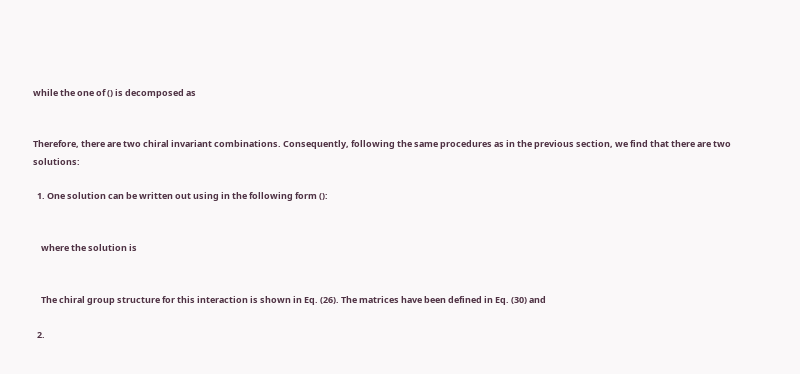while the one of () is decomposed as


Therefore, there are two chiral invariant combinations. Consequently, following the same procedures as in the previous section, we find that there are two solutions:

  1. One solution can be written out using in the following form ():


    where the solution is


    The chiral group structure for this interaction is shown in Eq. (26). The matrices have been defined in Eq. (30) and

  2.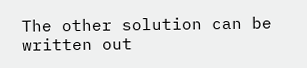The other solution can be written out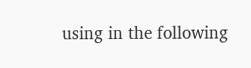using in the following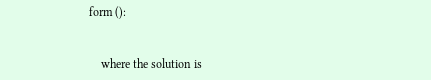form ():


    where the solution is